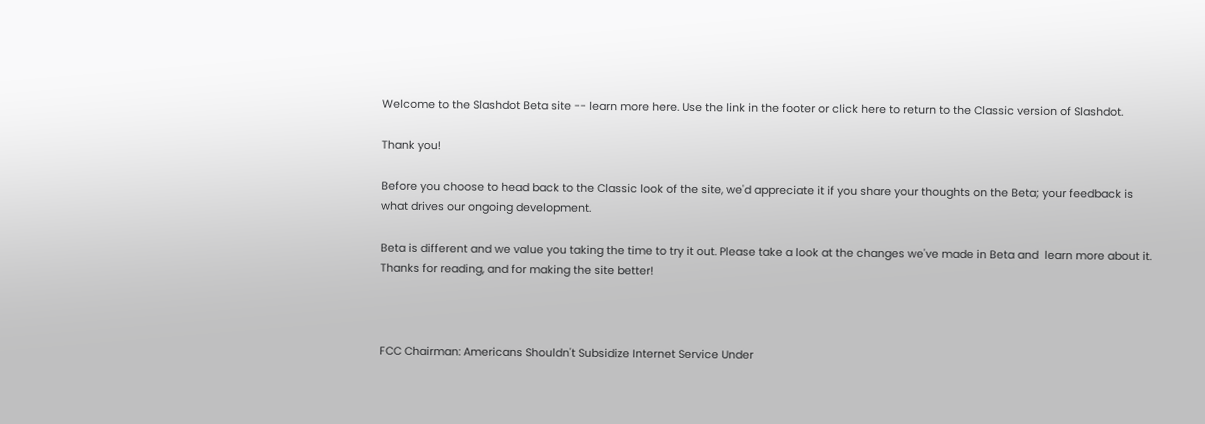Welcome to the Slashdot Beta site -- learn more here. Use the link in the footer or click here to return to the Classic version of Slashdot.

Thank you!

Before you choose to head back to the Classic look of the site, we'd appreciate it if you share your thoughts on the Beta; your feedback is what drives our ongoing development.

Beta is different and we value you taking the time to try it out. Please take a look at the changes we've made in Beta and  learn more about it. Thanks for reading, and for making the site better!



FCC Chairman: Americans Shouldn't Subsidize Internet Service Under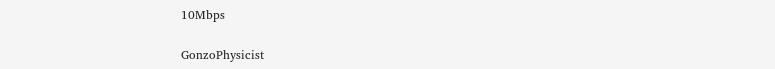10Mbps

GonzoPhysicist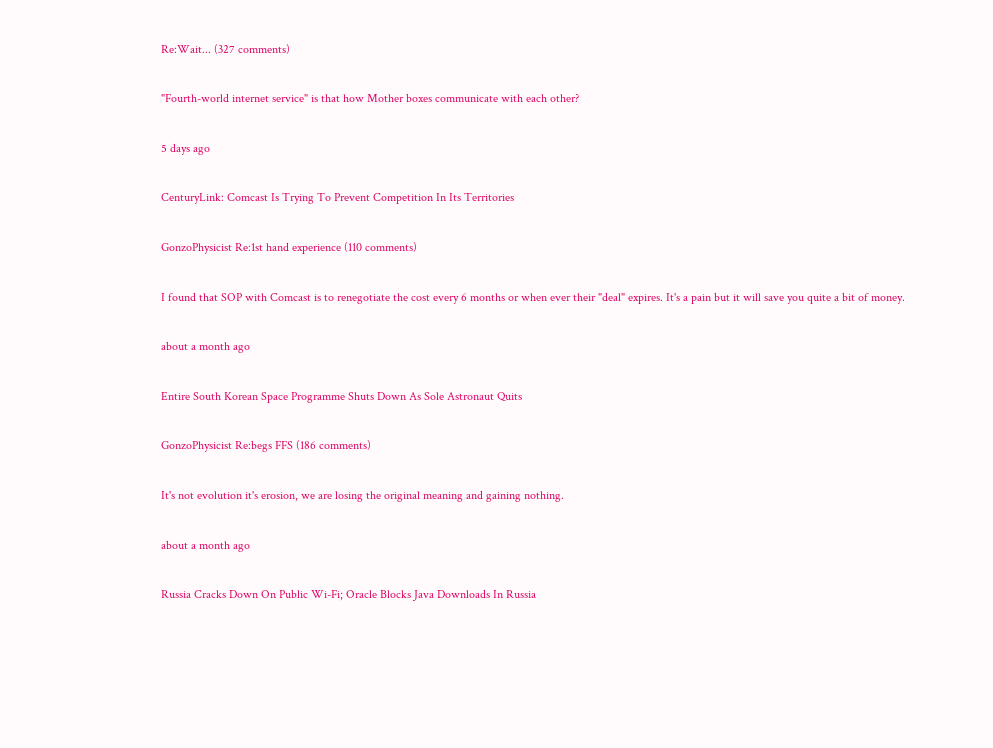Re:Wait... (327 comments)

"Fourth-world internet service" is that how Mother boxes communicate with each other?

5 days ago

CenturyLink: Comcast Is Trying To Prevent Competition In Its Territories

GonzoPhysicist Re:1st hand experience (110 comments)

I found that SOP with Comcast is to renegotiate the cost every 6 months or when ever their "deal" expires. It's a pain but it will save you quite a bit of money.

about a month ago

Entire South Korean Space Programme Shuts Down As Sole Astronaut Quits

GonzoPhysicist Re:begs FFS (186 comments)

It's not evolution it's erosion, we are losing the original meaning and gaining nothing.

about a month ago

Russia Cracks Down On Public Wi-Fi; Oracle Blocks Java Downloads In Russia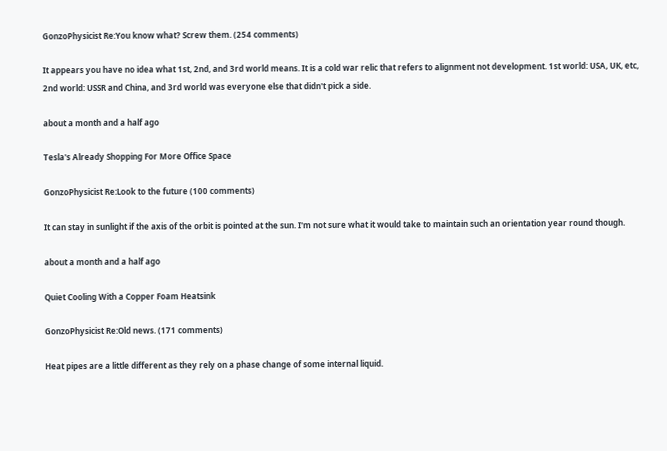GonzoPhysicist Re:You know what? Screw them. (254 comments)

It appears you have no idea what 1st, 2nd, and 3rd world means. It is a cold war relic that refers to alignment not development. 1st world: USA, UK, etc, 2nd world: USSR and China, and 3rd world was everyone else that didn't pick a side.

about a month and a half ago

Tesla's Already Shopping For More Office Space

GonzoPhysicist Re:Look to the future (100 comments)

It can stay in sunlight if the axis of the orbit is pointed at the sun. I'm not sure what it would take to maintain such an orientation year round though.

about a month and a half ago

Quiet Cooling With a Copper Foam Heatsink

GonzoPhysicist Re:Old news. (171 comments)

Heat pipes are a little different as they rely on a phase change of some internal liquid.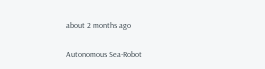about 2 months ago

Autonomous Sea-Robot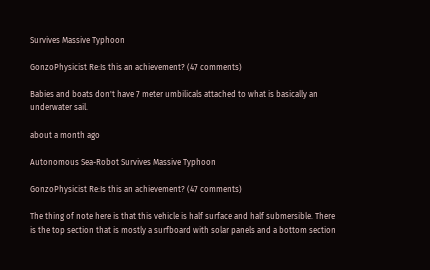Survives Massive Typhoon

GonzoPhysicist Re:Is this an achievement? (47 comments)

Babies and boats don't have 7 meter umbilicals attached to what is basically an underwater sail.

about a month ago

Autonomous Sea-Robot Survives Massive Typhoon

GonzoPhysicist Re:Is this an achievement? (47 comments)

The thing of note here is that this vehicle is half surface and half submersible. There is the top section that is mostly a surfboard with solar panels and a bottom section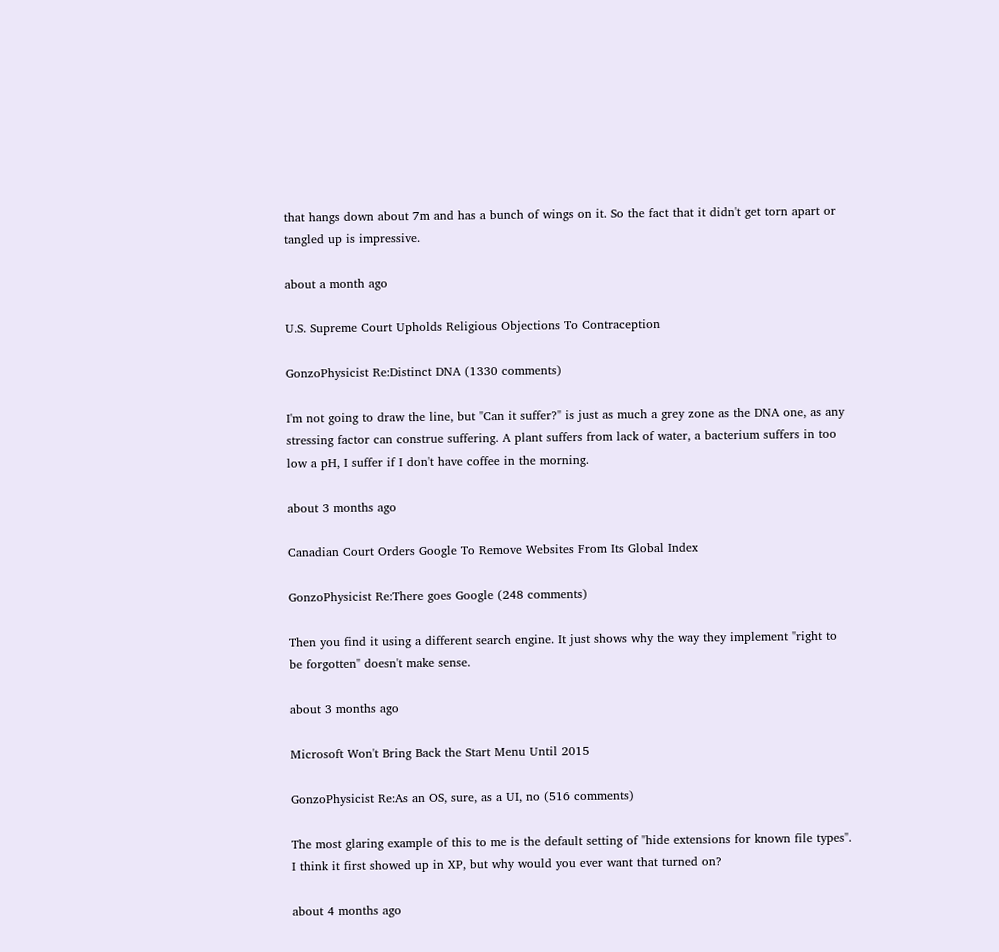that hangs down about 7m and has a bunch of wings on it. So the fact that it didn't get torn apart or tangled up is impressive.

about a month ago

U.S. Supreme Court Upholds Religious Objections To Contraception

GonzoPhysicist Re:Distinct DNA (1330 comments)

I'm not going to draw the line, but "Can it suffer?" is just as much a grey zone as the DNA one, as any stressing factor can construe suffering. A plant suffers from lack of water, a bacterium suffers in too low a pH, I suffer if I don't have coffee in the morning.

about 3 months ago

Canadian Court Orders Google To Remove Websites From Its Global Index

GonzoPhysicist Re:There goes Google (248 comments)

Then you find it using a different search engine. It just shows why the way they implement "right to be forgotten" doesn't make sense.

about 3 months ago

Microsoft Won't Bring Back the Start Menu Until 2015

GonzoPhysicist Re:As an OS, sure, as a UI, no (516 comments)

The most glaring example of this to me is the default setting of "hide extensions for known file types". I think it first showed up in XP, but why would you ever want that turned on?

about 4 months ago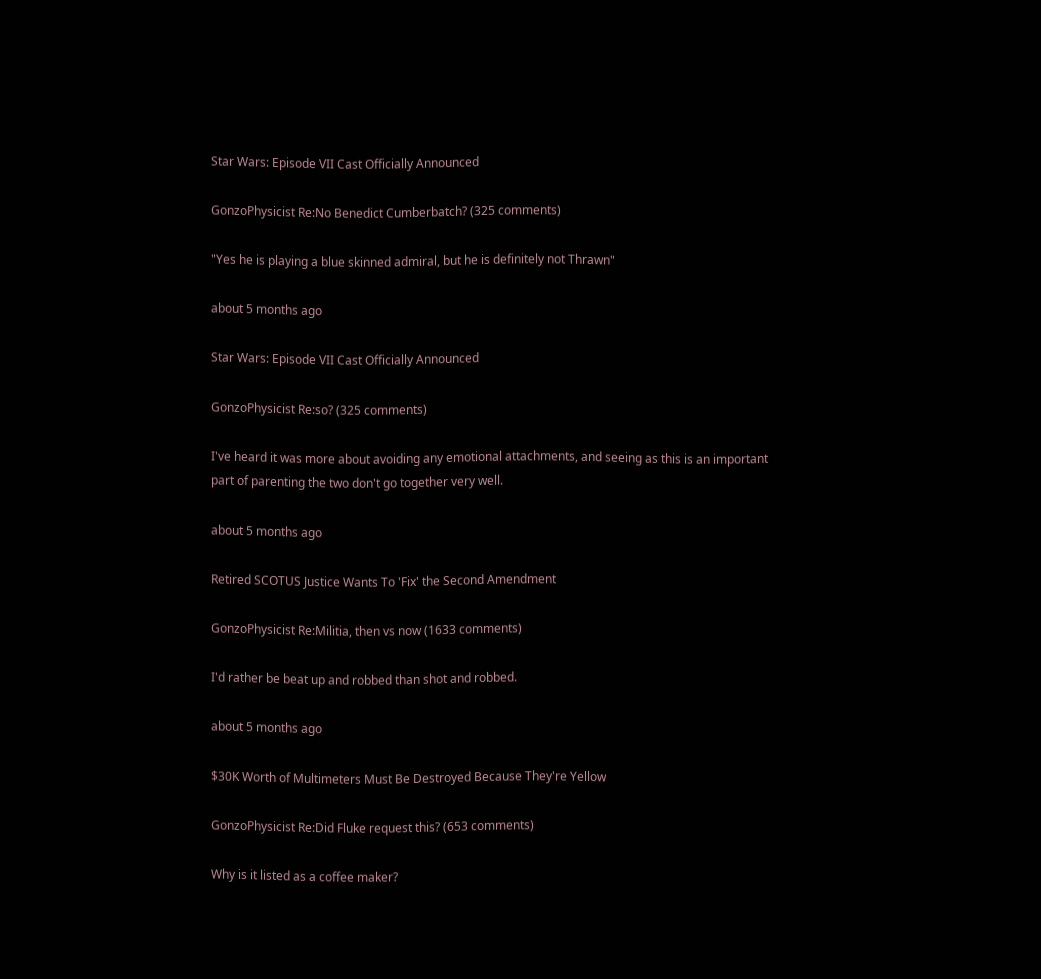Star Wars: Episode VII Cast Officially Announced

GonzoPhysicist Re:No Benedict Cumberbatch? (325 comments)

"Yes he is playing a blue skinned admiral, but he is definitely not Thrawn"

about 5 months ago

Star Wars: Episode VII Cast Officially Announced

GonzoPhysicist Re:so? (325 comments)

I've heard it was more about avoiding any emotional attachments, and seeing as this is an important part of parenting the two don't go together very well.

about 5 months ago

Retired SCOTUS Justice Wants To 'Fix' the Second Amendment

GonzoPhysicist Re:Militia, then vs now (1633 comments)

I'd rather be beat up and robbed than shot and robbed.

about 5 months ago

$30K Worth of Multimeters Must Be Destroyed Because They're Yellow

GonzoPhysicist Re:Did Fluke request this? (653 comments)

Why is it listed as a coffee maker?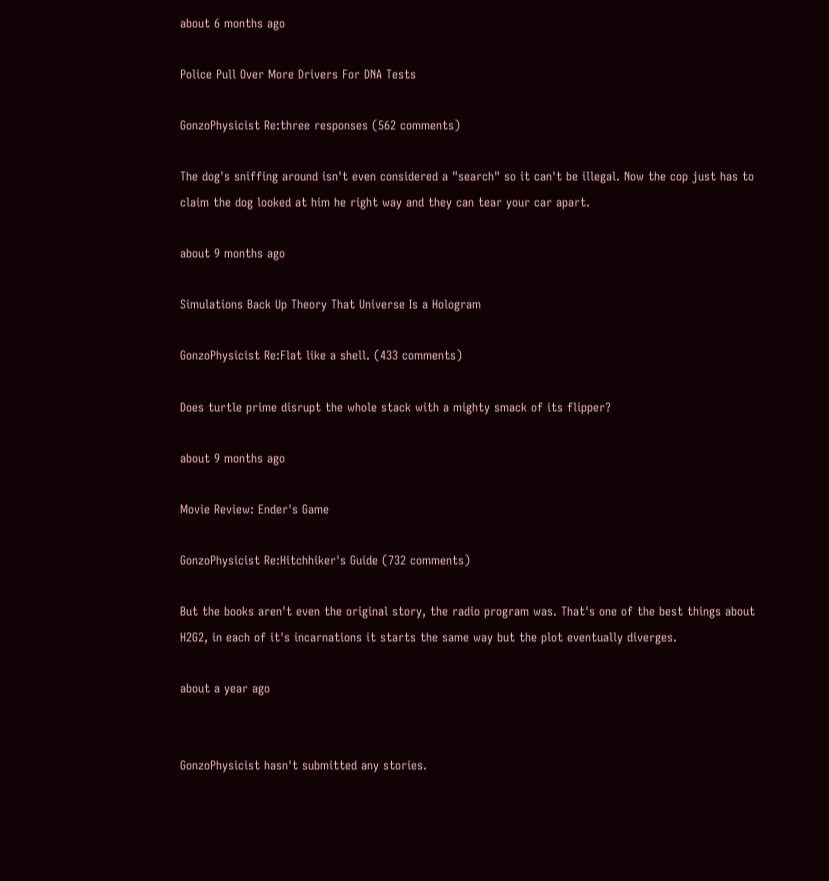about 6 months ago

Police Pull Over More Drivers For DNA Tests

GonzoPhysicist Re:three responses (562 comments)

The dog's sniffing around isn't even considered a "search" so it can't be illegal. Now the cop just has to claim the dog looked at him he right way and they can tear your car apart.

about 9 months ago

Simulations Back Up Theory That Universe Is a Hologram

GonzoPhysicist Re:Flat like a shell. (433 comments)

Does turtle prime disrupt the whole stack with a mighty smack of its flipper?

about 9 months ago

Movie Review: Ender's Game

GonzoPhysicist Re:Hitchhiker's Guide (732 comments)

But the books aren't even the original story, the radio program was. That's one of the best things about H2G2, in each of it's incarnations it starts the same way but the plot eventually diverges.

about a year ago


GonzoPhysicist hasn't submitted any stories.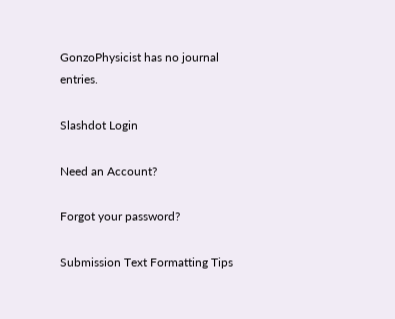GonzoPhysicist has no journal entries.

Slashdot Login

Need an Account?

Forgot your password?

Submission Text Formatting Tips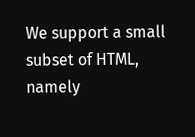We support a small subset of HTML, namely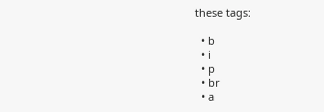these tags:

  • b
  • i
  • p
  • br
  • a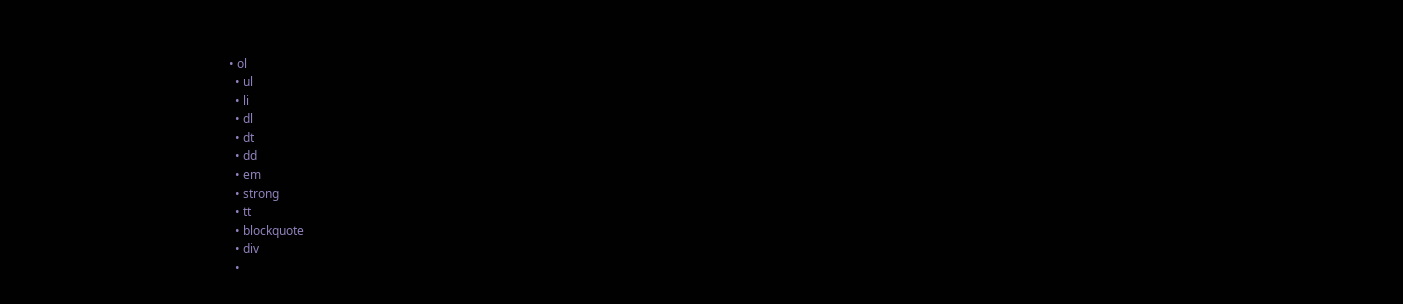• ol
  • ul
  • li
  • dl
  • dt
  • dd
  • em
  • strong
  • tt
  • blockquote
  • div
  •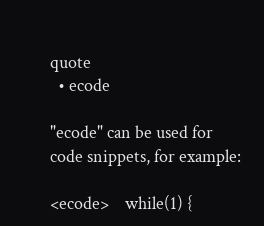quote
  • ecode

"ecode" can be used for code snippets, for example:

<ecode>    while(1) {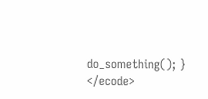do_something(); } </ecode>